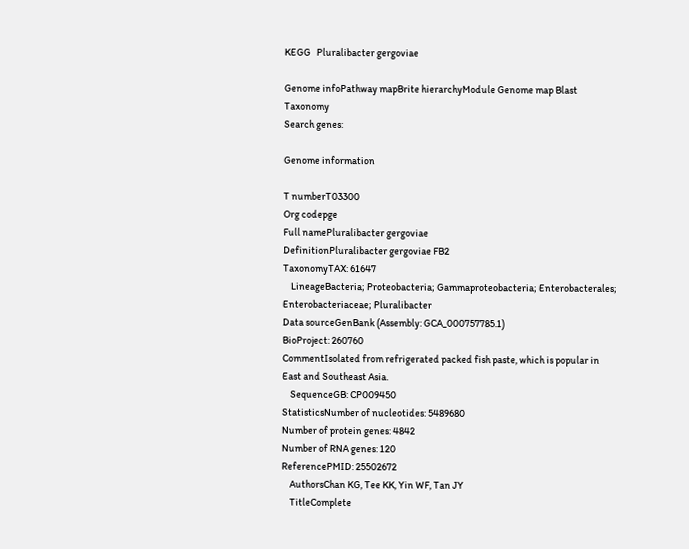KEGG   Pluralibacter gergoviae

Genome infoPathway mapBrite hierarchyModule Genome map Blast Taxonomy
Search genes:

Genome information

T numberT03300
Org codepge
Full namePluralibacter gergoviae
DefinitionPluralibacter gergoviae FB2
TaxonomyTAX: 61647
    LineageBacteria; Proteobacteria; Gammaproteobacteria; Enterobacterales; Enterobacteriaceae; Pluralibacter
Data sourceGenBank (Assembly: GCA_000757785.1)
BioProject: 260760
CommentIsolated from refrigerated packed fish paste, which is popular in East and Southeast Asia.
    SequenceGB: CP009450
StatisticsNumber of nucleotides: 5489680
Number of protein genes: 4842
Number of RNA genes: 120
ReferencePMID: 25502672
    AuthorsChan KG, Tee KK, Yin WF, Tan JY
    TitleComplete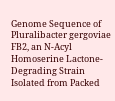Genome Sequence of Pluralibacter gergoviae FB2, an N-Acyl Homoserine Lactone-Degrading Strain Isolated from Packed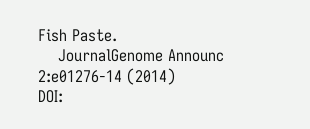Fish Paste.
    JournalGenome Announc 2:e01276-14 (2014)
DOI: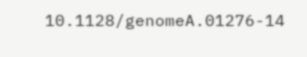10.1128/genomeA.01276-14